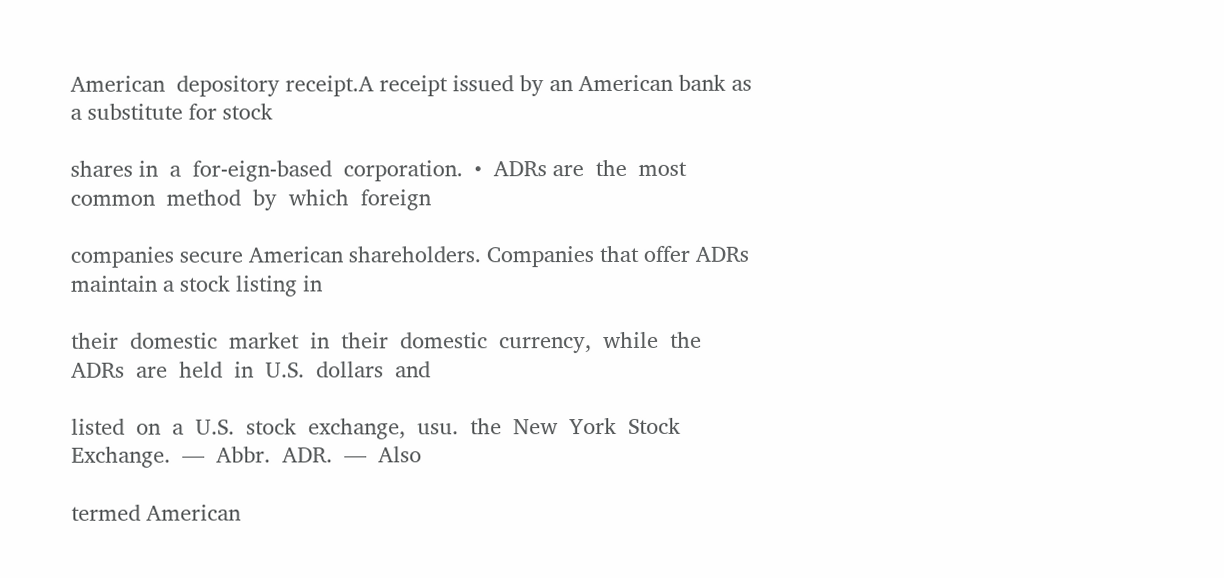American  depository receipt.A receipt issued by an American bank as a substitute for stock

shares in  a  for-eign-based  corporation.  •  ADRs are  the  most common  method  by  which  foreign

companies secure American shareholders. Companies that offer ADRs maintain a stock listing in

their  domestic  market  in  their  domestic  currency,  while  the  ADRs  are  held  in  U.S.  dollars  and

listed  on  a  U.S.  stock  exchange,  usu.  the  New  York  Stock  Exchange.  —  Abbr.  ADR.  —  Also

termed American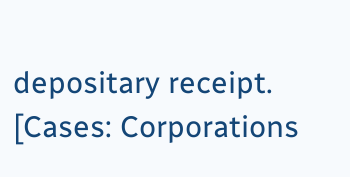depositary receipt. [Cases: Corporations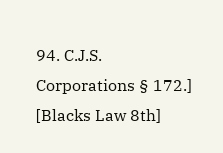94. C.J.S. Corporations § 172.] [Blacks Law 8th]